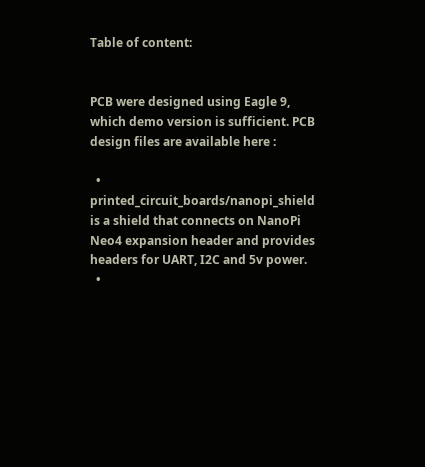Table of content:


PCB were designed using Eagle 9, which demo version is sufficient. PCB design files are available here :

  • printed_circuit_boards/nanopi_shield is a shield that connects on NanoPi Neo4 expansion header and provides headers for UART, I2C and 5v power.
  •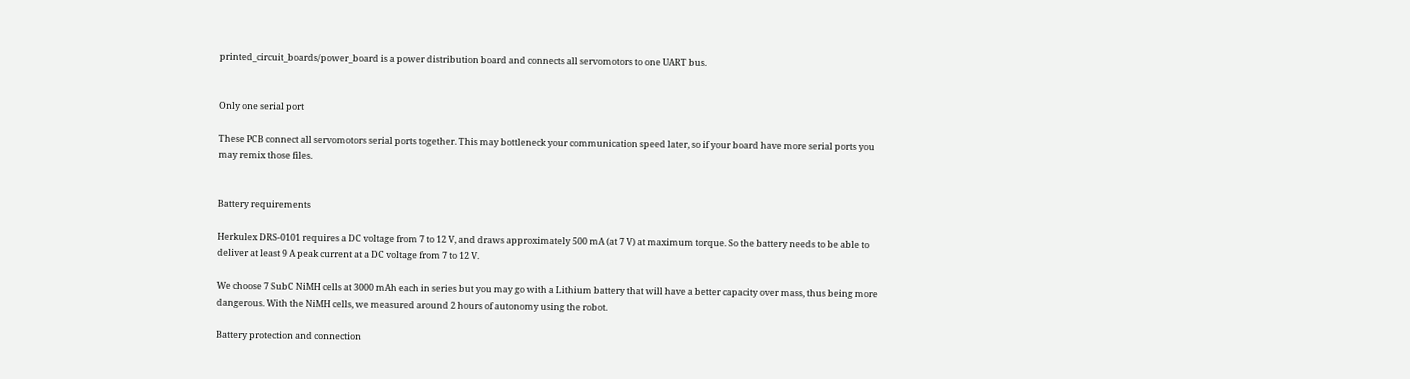printed_circuit_boards/power_board is a power distribution board and connects all servomotors to one UART bus.


Only one serial port

These PCB connect all servomotors serial ports together. This may bottleneck your communication speed later, so if your board have more serial ports you may remix those files.


Battery requirements

Herkulex DRS-0101 requires a DC voltage from 7 to 12 V, and draws approximately 500 mA (at 7 V) at maximum torque. So the battery needs to be able to deliver at least 9 A peak current at a DC voltage from 7 to 12 V.

We choose 7 SubC NiMH cells at 3000 mAh each in series but you may go with a Lithium battery that will have a better capacity over mass, thus being more dangerous. With the NiMH cells, we measured around 2 hours of autonomy using the robot.

Battery protection and connection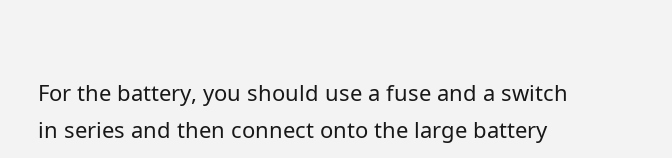For the battery, you should use a fuse and a switch in series and then connect onto the large battery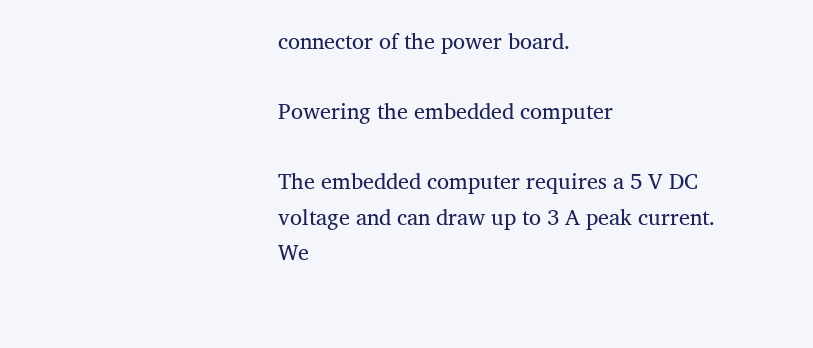connector of the power board.

Powering the embedded computer

The embedded computer requires a 5 V DC voltage and can draw up to 3 A peak current. We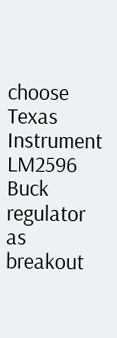choose Texas Instrument LM2596 Buck regulator as breakout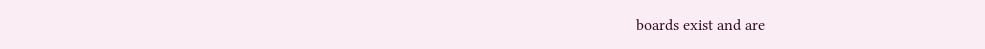boards exist and are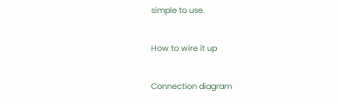simple to use.

How to wire it up

Connection diagram